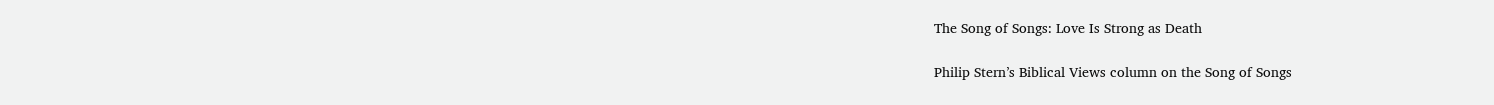The Song of Songs: Love Is Strong as Death

Philip Stern’s Biblical Views column on the Song of Songs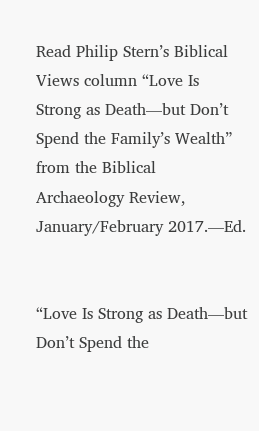Read Philip Stern’s Biblical Views column “Love Is Strong as Death—but Don’t Spend the Family’s Wealth” from the Biblical Archaeology Review, January/February 2017.—Ed.


“Love Is Strong as Death—but Don’t Spend the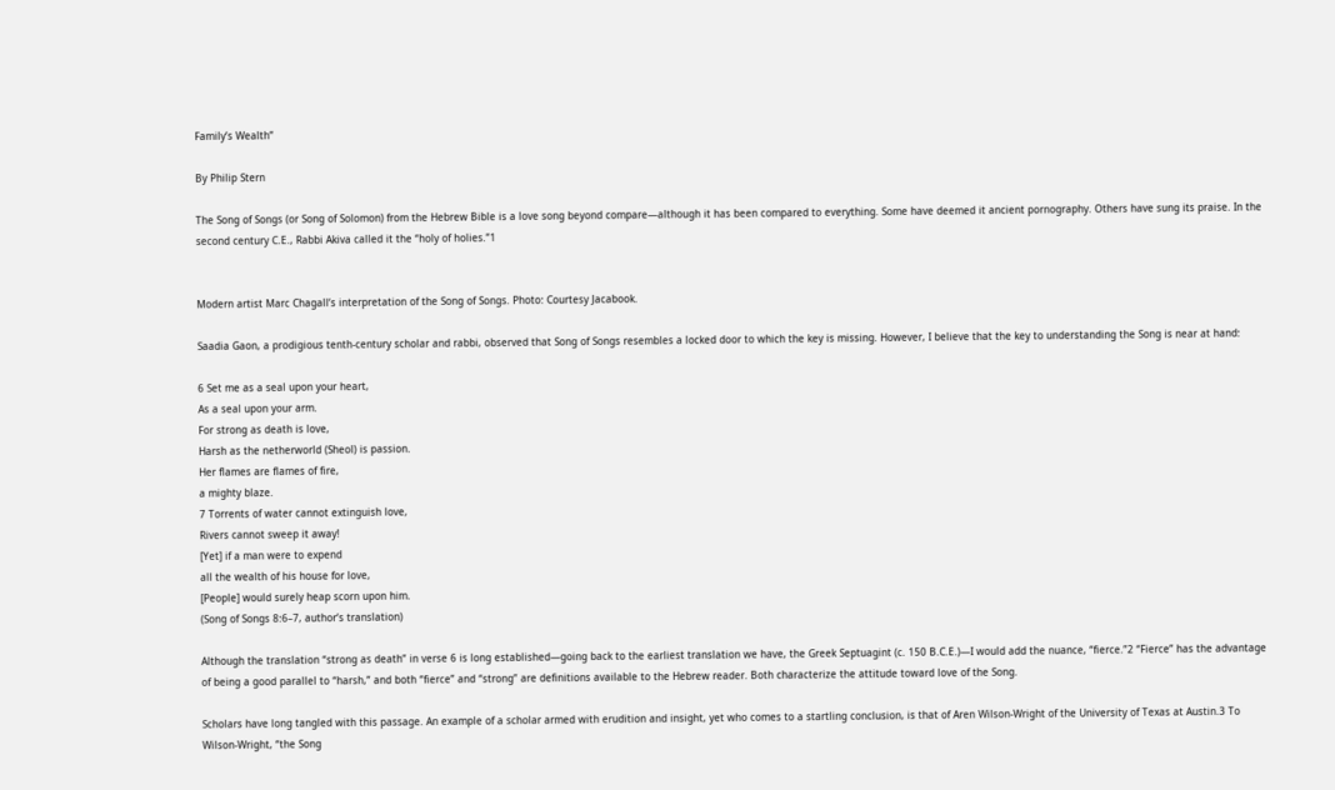Family’s Wealth”

By Philip Stern

The Song of Songs (or Song of Solomon) from the Hebrew Bible is a love song beyond compare—although it has been compared to everything. Some have deemed it ancient pornography. Others have sung its praise. In the second century C.E., Rabbi Akiva called it the “holy of holies.”1


Modern artist Marc Chagall’s interpretation of the Song of Songs. Photo: Courtesy Jacabook.

Saadia Gaon, a prodigious tenth-century scholar and rabbi, observed that Song of Songs resembles a locked door to which the key is missing. However, I believe that the key to understanding the Song is near at hand:

6 Set me as a seal upon your heart,
As a seal upon your arm.
For strong as death is love,
Harsh as the netherworld (Sheol) is passion.
Her flames are flames of fire,
a mighty blaze.
7 Torrents of water cannot extinguish love,
Rivers cannot sweep it away!
[Yet] if a man were to expend
all the wealth of his house for love,
[People] would surely heap scorn upon him.
(Song of Songs 8:6–7, author’s translation)

Although the translation “strong as death” in verse 6 is long established—going back to the earliest translation we have, the Greek Septuagint (c. 150 B.C.E.)—I would add the nuance, “fierce.”2 “Fierce” has the advantage of being a good parallel to “harsh,” and both “fierce” and “strong” are definitions available to the Hebrew reader. Both characterize the attitude toward love of the Song.

Scholars have long tangled with this passage. An example of a scholar armed with erudition and insight, yet who comes to a startling conclusion, is that of Aren Wilson-Wright of the University of Texas at Austin.3 To Wilson-Wright, “the Song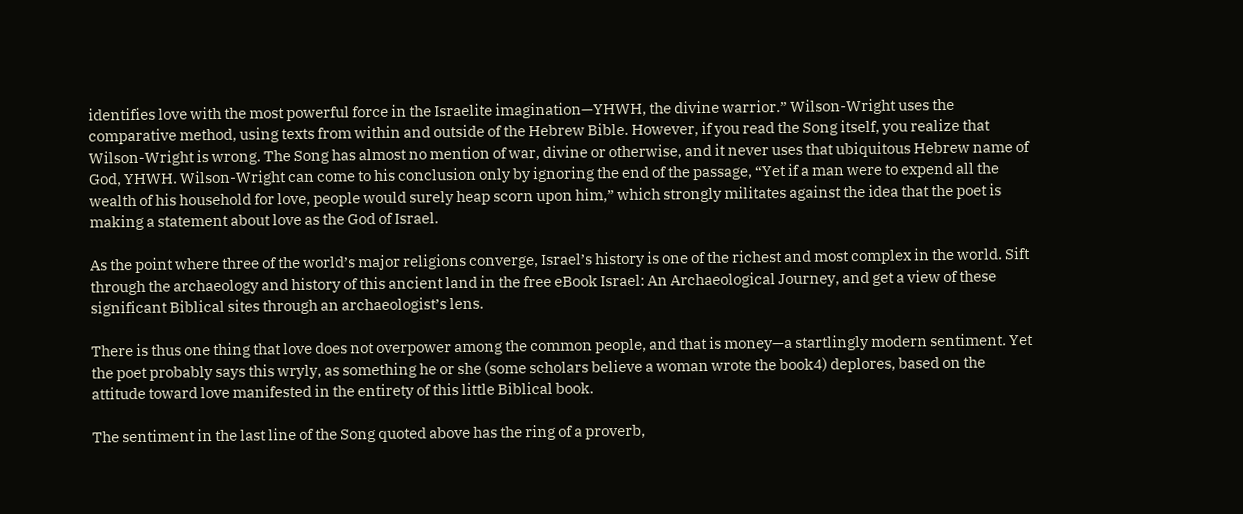identifies love with the most powerful force in the Israelite imagination—YHWH, the divine warrior.” Wilson-Wright uses the comparative method, using texts from within and outside of the Hebrew Bible. However, if you read the Song itself, you realize that Wilson-Wright is wrong. The Song has almost no mention of war, divine or otherwise, and it never uses that ubiquitous Hebrew name of God, YHWH. Wilson-Wright can come to his conclusion only by ignoring the end of the passage, “Yet if a man were to expend all the wealth of his household for love, people would surely heap scorn upon him,” which strongly militates against the idea that the poet is making a statement about love as the God of Israel.

As the point where three of the world’s major religions converge, Israel’s history is one of the richest and most complex in the world. Sift through the archaeology and history of this ancient land in the free eBook Israel: An Archaeological Journey, and get a view of these significant Biblical sites through an archaeologist’s lens.

There is thus one thing that love does not overpower among the common people, and that is money—a startlingly modern sentiment. Yet the poet probably says this wryly, as something he or she (some scholars believe a woman wrote the book4) deplores, based on the attitude toward love manifested in the entirety of this little Biblical book.

The sentiment in the last line of the Song quoted above has the ring of a proverb,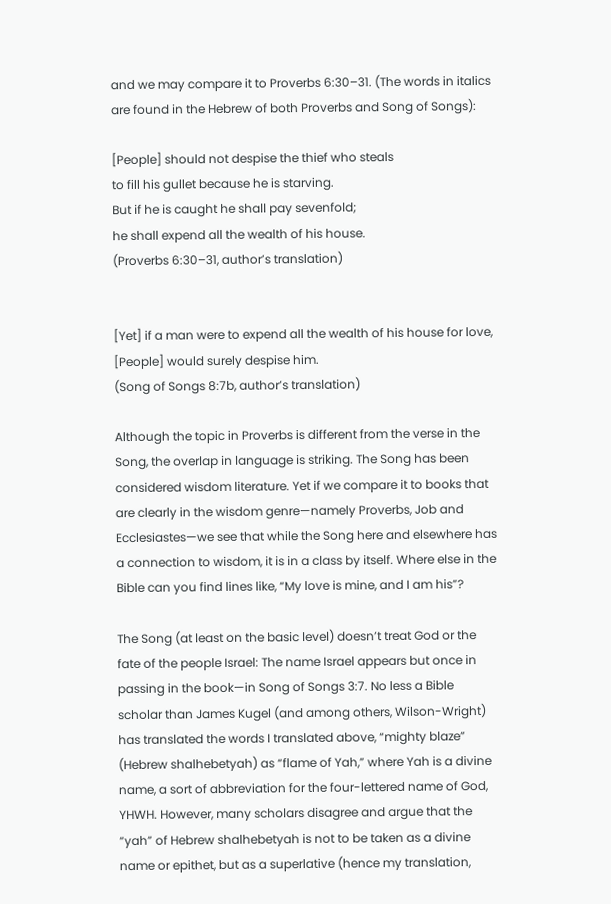and we may compare it to Proverbs 6:30–31. (The words in italics are found in the Hebrew of both Proverbs and Song of Songs):

[People] should not despise the thief who steals
to fill his gullet because he is starving.
But if he is caught he shall pay sevenfold;
he shall expend all the wealth of his house.
(Proverbs 6:30–31, author’s translation)


[Yet] if a man were to expend all the wealth of his house for love,
[People] would surely despise him.
(Song of Songs 8:7b, author’s translation)

Although the topic in Proverbs is different from the verse in the Song, the overlap in language is striking. The Song has been considered wisdom literature. Yet if we compare it to books that are clearly in the wisdom genre—namely Proverbs, Job and Ecclesiastes—we see that while the Song here and elsewhere has a connection to wisdom, it is in a class by itself. Where else in the Bible can you find lines like, “My love is mine, and I am his”?

The Song (at least on the basic level) doesn’t treat God or the fate of the people Israel: The name Israel appears but once in passing in the book—in Song of Songs 3:7. No less a Bible scholar than James Kugel (and among others, Wilson-Wright) has translated the words I translated above, “mighty blaze” (Hebrew shalhebetyah) as “flame of Yah,” where Yah is a divine name, a sort of abbreviation for the four-lettered name of God, YHWH. However, many scholars disagree and argue that the “yah” of Hebrew shalhebetyah is not to be taken as a divine name or epithet, but as a superlative (hence my translation,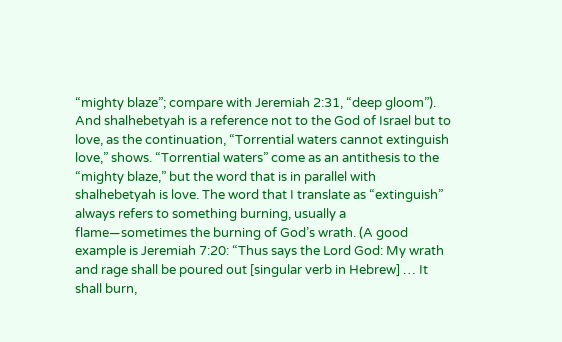“mighty blaze”; compare with Jeremiah 2:31, “deep gloom”). And shalhebetyah is a reference not to the God of Israel but to love, as the continuation, “Torrential waters cannot extinguish love,” shows. “Torrential waters” come as an antithesis to the “mighty blaze,” but the word that is in parallel with shalhebetyah is love. The word that I translate as “extinguish” always refers to something burning, usually a flame—sometimes the burning of God’s wrath. (A good example is Jeremiah 7:20: “Thus says the Lord God: My wrath and rage shall be poured out [singular verb in Hebrew] … It shall burn,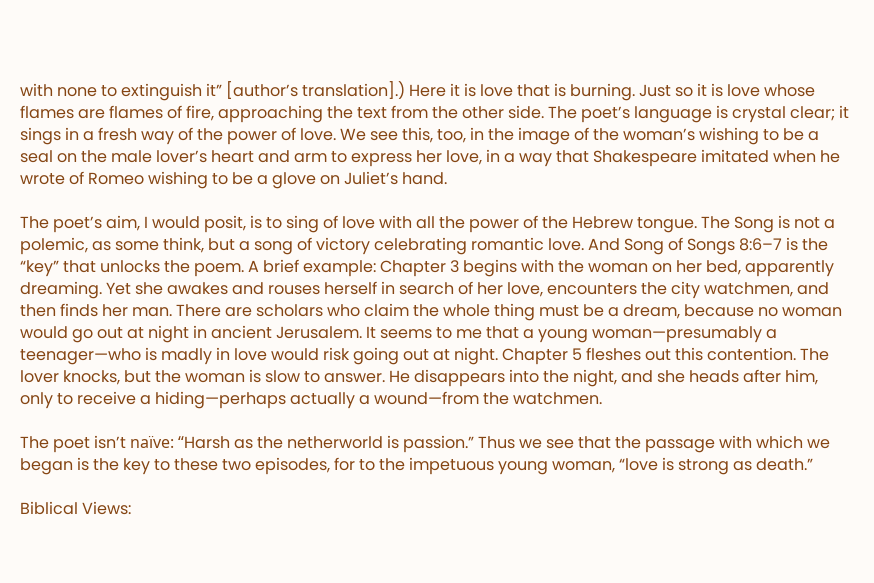with none to extinguish it” [author’s translation].) Here it is love that is burning. Just so it is love whose flames are flames of fire, approaching the text from the other side. The poet’s language is crystal clear; it sings in a fresh way of the power of love. We see this, too, in the image of the woman’s wishing to be a seal on the male lover’s heart and arm to express her love, in a way that Shakespeare imitated when he wrote of Romeo wishing to be a glove on Juliet’s hand.

The poet’s aim, I would posit, is to sing of love with all the power of the Hebrew tongue. The Song is not a polemic, as some think, but a song of victory celebrating romantic love. And Song of Songs 8:6–7 is the “key” that unlocks the poem. A brief example: Chapter 3 begins with the woman on her bed, apparently dreaming. Yet she awakes and rouses herself in search of her love, encounters the city watchmen, and then finds her man. There are scholars who claim the whole thing must be a dream, because no woman would go out at night in ancient Jerusalem. It seems to me that a young woman—presumably a teenager—who is madly in love would risk going out at night. Chapter 5 fleshes out this contention. The lover knocks, but the woman is slow to answer. He disappears into the night, and she heads after him, only to receive a hiding—perhaps actually a wound—from the watchmen.

The poet isn’t naïve: “Harsh as the netherworld is passion.” Thus we see that the passage with which we began is the key to these two episodes, for to the impetuous young woman, “love is strong as death.”

Biblical Views: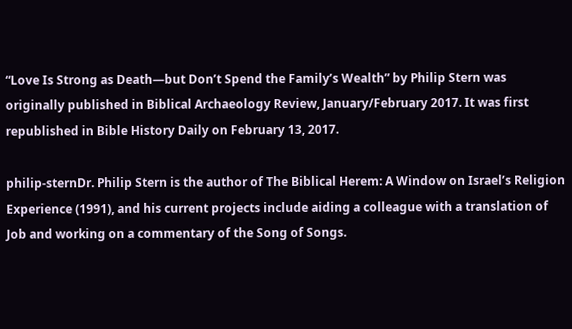“Love Is Strong as Death—but Don’t Spend the Family’s Wealth” by Philip Stern was originally published in Biblical Archaeology Review, January/February 2017. It was first republished in Bible History Daily on February 13, 2017.

philip-sternDr. Philip Stern is the author of The Biblical Herem: A Window on Israel’s Religion Experience (1991), and his current projects include aiding a colleague with a translation of Job and working on a commentary of the Song of Songs.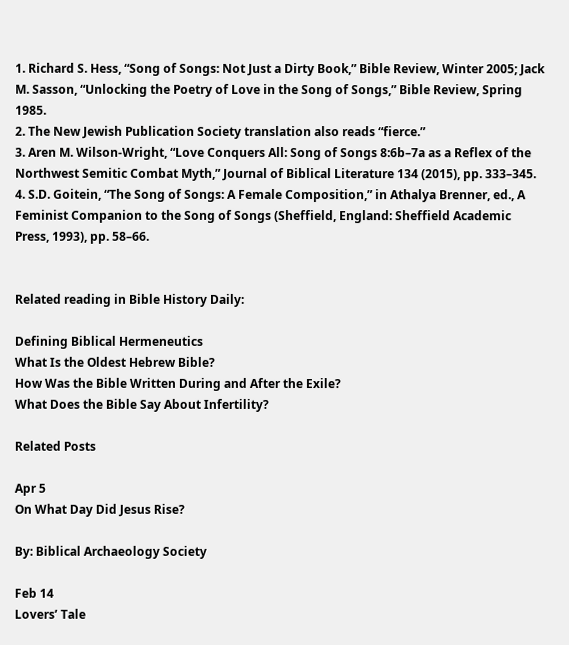1. Richard S. Hess, “Song of Songs: Not Just a Dirty Book,” Bible Review, Winter 2005; Jack M. Sasson, “Unlocking the Poetry of Love in the Song of Songs,” Bible Review, Spring 1985.
2. The New Jewish Publication Society translation also reads “fierce.”
3. Aren M. Wilson-Wright, “Love Conquers All: Song of Songs 8:6b–7a as a Reflex of the Northwest Semitic Combat Myth,” Journal of Biblical Literature 134 (2015), pp. 333–345.
4. S.D. Goitein, “The Song of Songs: A Female Composition,” in Athalya Brenner, ed., A Feminist Companion to the Song of Songs (Sheffield, England: Sheffield Academic Press, 1993), pp. 58–66.


Related reading in Bible History Daily:

Defining Biblical Hermeneutics
What Is the Oldest Hebrew Bible?
How Was the Bible Written During and After the Exile?
What Does the Bible Say About Infertility?

Related Posts

Apr 5
On What Day Did Jesus Rise?

By: Biblical Archaeology Society

Feb 14
Lovers’ Tale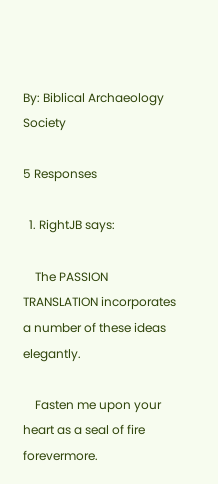By: Biblical Archaeology Society

5 Responses

  1. RightJB says:

    The PASSION TRANSLATION incorporates a number of these ideas elegantly.

    Fasten me upon your heart as a seal of fire forevermore.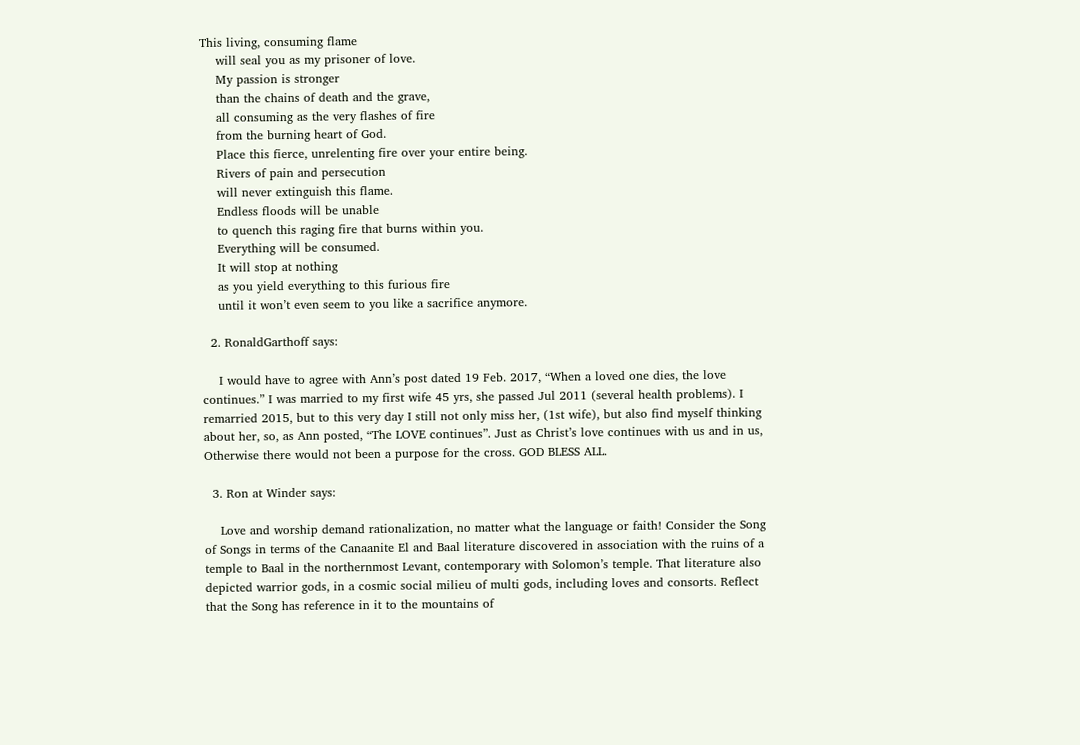This living, consuming flame
    will seal you as my prisoner of love.
    My passion is stronger
    than the chains of death and the grave,
    all consuming as the very flashes of fire
    from the burning heart of God.
    Place this fierce, unrelenting fire over your entire being.
    Rivers of pain and persecution
    will never extinguish this flame.
    Endless floods will be unable
    to quench this raging fire that burns within you.
    Everything will be consumed.
    It will stop at nothing
    as you yield everything to this furious fire
    until it won’t even seem to you like a sacrifice anymore.

  2. RonaldGarthoff says:

    I would have to agree with Ann’s post dated 19 Feb. 2017, “When a loved one dies, the love continues.” I was married to my first wife 45 yrs, she passed Jul 2011 (several health problems). I remarried 2015, but to this very day I still not only miss her, (1st wife), but also find myself thinking about her, so, as Ann posted, “The LOVE continues”. Just as Christ’s love continues with us and in us, Otherwise there would not been a purpose for the cross. GOD BLESS ALL.

  3. Ron at Winder says:

    Love and worship demand rationalization, no matter what the language or faith! Consider the Song of Songs in terms of the Canaanite El and Baal literature discovered in association with the ruins of a temple to Baal in the northernmost Levant, contemporary with Solomon’s temple. That literature also depicted warrior gods, in a cosmic social milieu of multi gods, including loves and consorts. Reflect that the Song has reference in it to the mountains of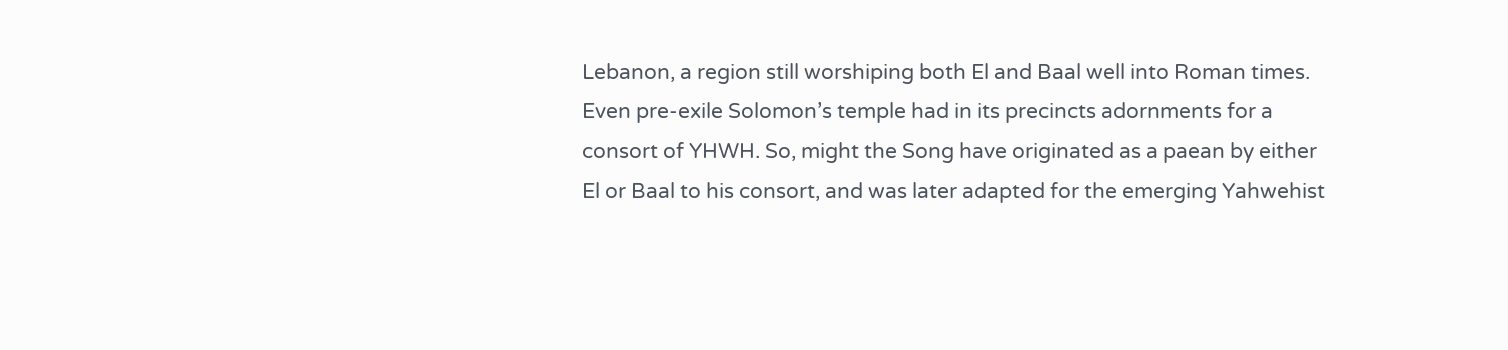Lebanon, a region still worshiping both El and Baal well into Roman times. Even pre-exile Solomon’s temple had in its precincts adornments for a consort of YHWH. So, might the Song have originated as a paean by either El or Baal to his consort, and was later adapted for the emerging Yahwehist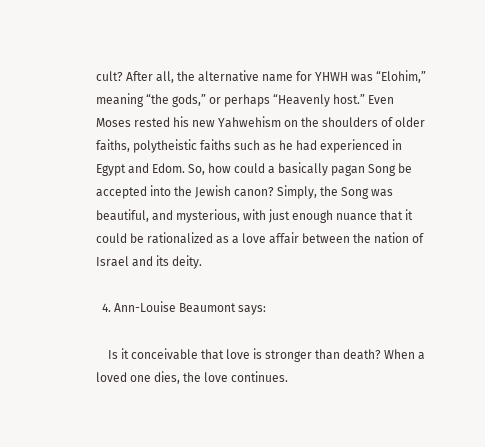cult? After all, the alternative name for YHWH was “Elohim,” meaning “the gods,” or perhaps “Heavenly host.” Even Moses rested his new Yahwehism on the shoulders of older faiths, polytheistic faiths such as he had experienced in Egypt and Edom. So, how could a basically pagan Song be accepted into the Jewish canon? Simply, the Song was beautiful, and mysterious, with just enough nuance that it could be rationalized as a love affair between the nation of Israel and its deity.

  4. Ann-Louise Beaumont says:

    Is it conceivable that love is stronger than death? When a loved one dies, the love continues.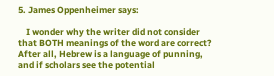5. James Oppenheimer says:

    I wonder why the writer did not consider that BOTH meanings of the word are correct? After all, Hebrew is a language of punning, and if scholars see the potential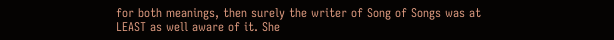for both meanings, then surely the writer of Song of Songs was at LEAST as well aware of it. She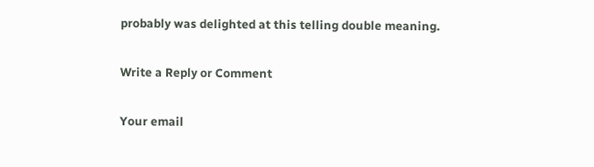probably was delighted at this telling double meaning.

Write a Reply or Comment

Your email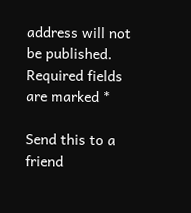address will not be published. Required fields are marked *

Send this to a friend